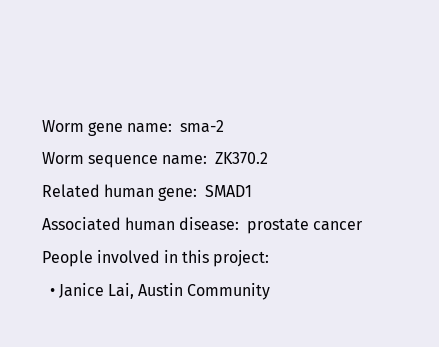Worm gene name:  sma-2
Worm sequence name:  ZK370.2
Related human gene:  SMAD1
Associated human disease:  prostate cancer
People involved in this project:
  • Janice Lai, Austin Community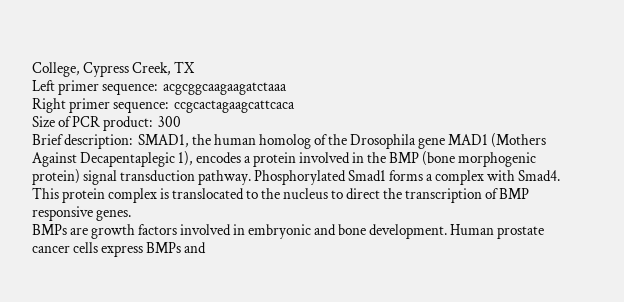College, Cypress Creek, TX
Left primer sequence:  acgcggcaagaagatctaaa
Right primer sequence:  ccgcactagaagcattcaca
Size of PCR product:  300
Brief description:  SMAD1, the human homolog of the Drosophila gene MAD1 (Mothers Against Decapentaplegic 1), encodes a protein involved in the BMP (bone morphogenic protein) signal transduction pathway. Phosphorylated Smad1 forms a complex with Smad4. This protein complex is translocated to the nucleus to direct the transcription of BMP responsive genes.
BMPs are growth factors involved in embryonic and bone development. Human prostate cancer cells express BMPs and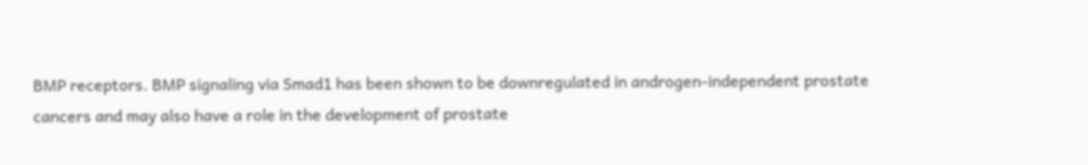BMP receptors. BMP signaling via Smad1 has been shown to be downregulated in androgen-independent prostate cancers and may also have a role in the development of prostate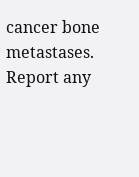cancer bone metastases.
Report any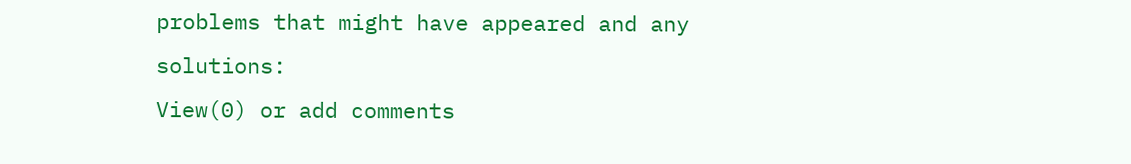problems that might have appeared and any solutions:
View(0) or add comments